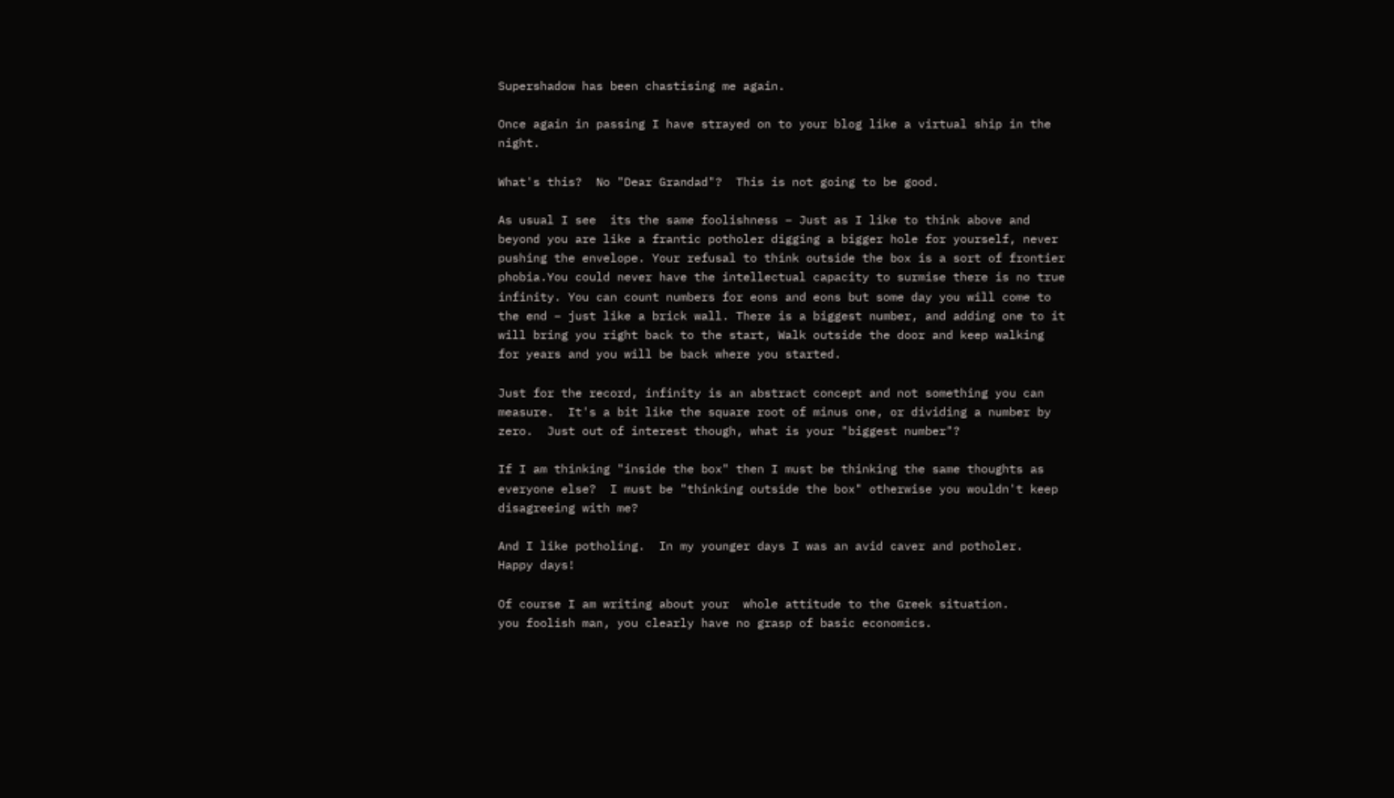Supershadow has been chastising me again.

Once again in passing I have strayed on to your blog like a virtual ship in the night.

What's this?  No "Dear Grandad"?  This is not going to be good.

As usual I see  its the same foolishness – Just as I like to think above and beyond you are like a frantic potholer digging a bigger hole for yourself, never pushing the envelope. Your refusal to think outside the box is a sort of frontier phobia.You could never have the intellectual capacity to surmise there is no true infinity. You can count numbers for eons and eons but some day you will come to the end – just like a brick wall. There is a biggest number, and adding one to it will bring you right back to the start, Walk outside the door and keep walking for years and you will be back where you started.

Just for the record, infinity is an abstract concept and not something you can measure.  It's a bit like the square root of minus one, or dividing a number by zero.  Just out of interest though, what is your "biggest number"?

If I am thinking "inside the box" then I must be thinking the same thoughts as everyone else?  I must be "thinking outside the box" otherwise you wouldn't keep disagreeing with me?

And I like potholing.  In my younger days I was an avid caver and potholer.  Happy days!

Of course I am writing about your  whole attitude to the Greek situation.
you foolish man, you clearly have no grasp of basic economics.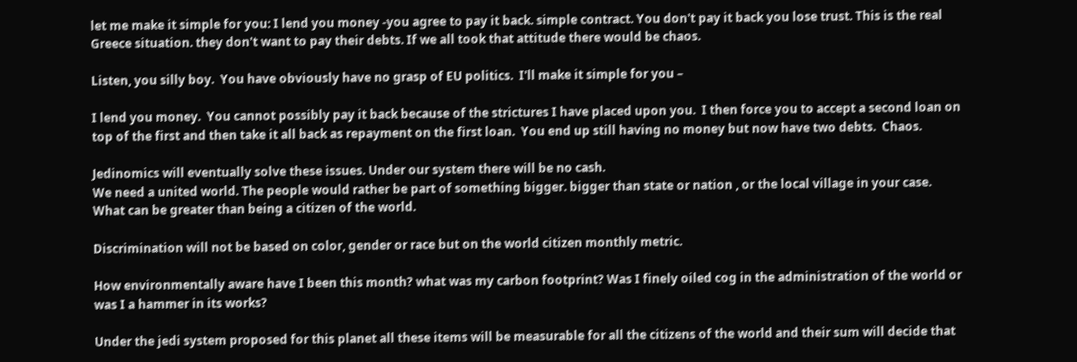let me make it simple for you: I lend you money -you agree to pay it back. simple contract. You don't pay it back you lose trust. This is the real Greece situation. they don't want to pay their debts. If we all took that attitude there would be chaos.

Listen, you silly boy.  You have obviously have no grasp of EU politics.  I'll make it simple for you –

I lend you money.  You cannot possibly pay it back because of the strictures I have placed upon you.  I then force you to accept a second loan on top of the first and then take it all back as repayment on the first loan.  You end up still having no money but now have two debts.  Chaos.

Jedinomics will eventually solve these issues. Under our system there will be no cash.
We need a united world. The people would rather be part of something bigger. bigger than state or nation , or the local village in your case. What can be greater than being a citizen of the world.

Discrimination will not be based on color, gender or race but on the world citizen monthly metric.

How environmentally aware have I been this month? what was my carbon footprint? Was I finely oiled cog in the administration of the world or was I a hammer in its works?

Under the jedi system proposed for this planet all these items will be measurable for all the citizens of the world and their sum will decide that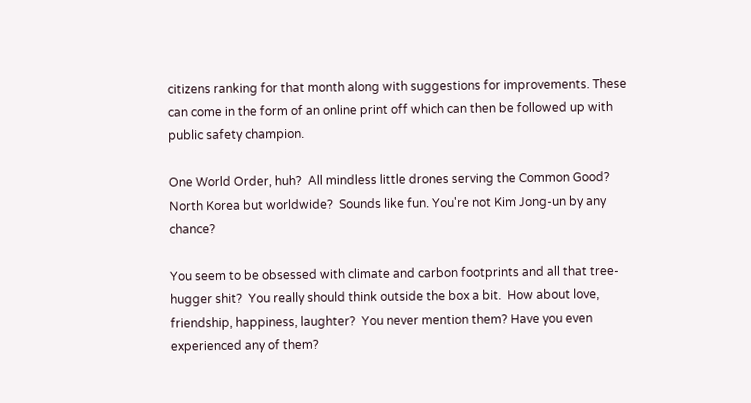citizens ranking for that month along with suggestions for improvements. These can come in the form of an online print off which can then be followed up with public safety champion.

One World Order, huh?  All mindless little drones serving the Common Good? North Korea but worldwide?  Sounds like fun. You're not Kim Jong-un by any chance?

You seem to be obsessed with climate and carbon footprints and all that tree-hugger shit?  You really should think outside the box a bit.  How about love, friendship, happiness, laughter?  You never mention them? Have you even experienced any of them?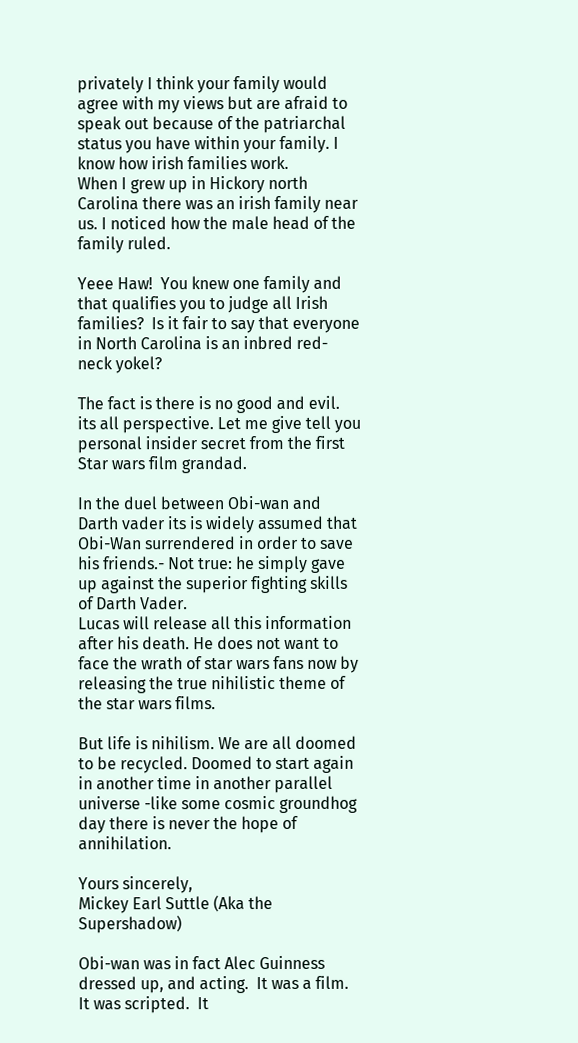privately I think your family would agree with my views but are afraid to speak out because of the patriarchal status you have within your family. I know how irish families work.
When I grew up in Hickory north Carolina there was an irish family near us. I noticed how the male head of the family ruled.

Yeee Haw!  You knew one family and that qualifies you to judge all Irish families?  Is it fair to say that everyone in North Carolina is an inbred red-neck yokel?

The fact is there is no good and evil. its all perspective. Let me give tell you personal insider secret from the first Star wars film grandad.

In the duel between Obi-wan and Darth vader its is widely assumed that Obi-Wan surrendered in order to save his friends.- Not true: he simply gave up against the superior fighting skills of Darth Vader.
Lucas will release all this information after his death. He does not want to face the wrath of star wars fans now by releasing the true nihilistic theme of the star wars films.

But life is nihilism. We are all doomed to be recycled. Doomed to start again in another time in another parallel universe -like some cosmic groundhog day there is never the hope of annihilation.

Yours sincerely,
Mickey Earl Suttle (Aka the Supershadow)

Obi-wan was in fact Alec Guinness dressed up, and acting.  It was a film.  It was scripted.  It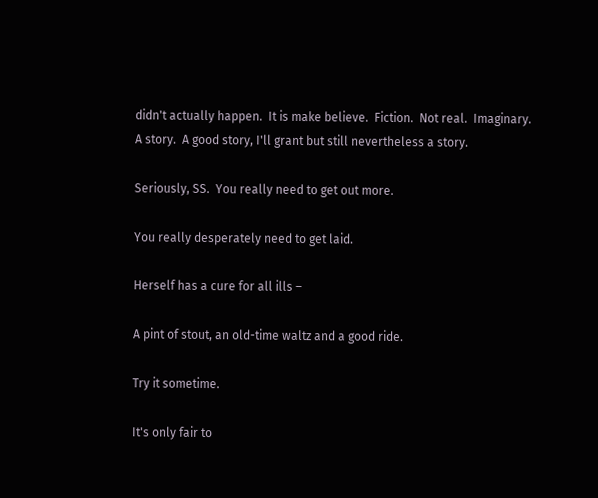didn't actually happen.  It is make believe.  Fiction.  Not real.  Imaginary.  A story.  A good story, I'll grant but still nevertheless a story.

Seriously, SS.  You really need to get out more.

You really desperately need to get laid.

Herself has a cure for all ills –

A pint of stout, an old-time waltz and a good ride.

Try it sometime.

It's only fair to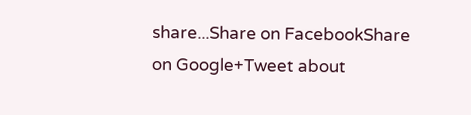share...Share on FacebookShare on Google+Tweet about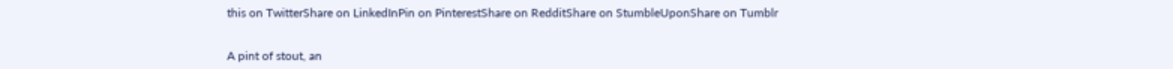this on TwitterShare on LinkedInPin on PinterestShare on RedditShare on StumbleUponShare on Tumblr


A pint of stout, an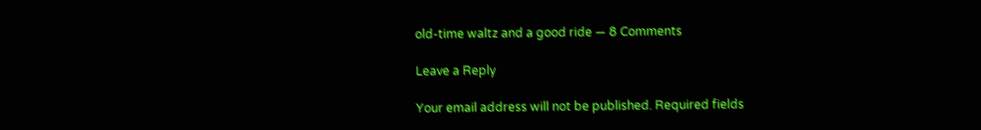old-time waltz and a good ride — 8 Comments

Leave a Reply

Your email address will not be published. Required fields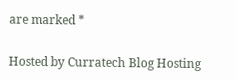are marked *

Hosted by Curratech Blog Hosting